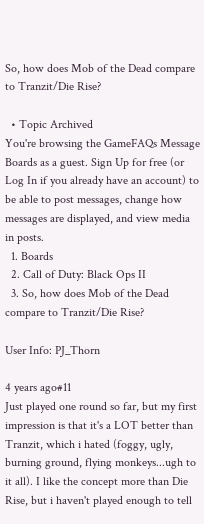So, how does Mob of the Dead compare to Tranzit/Die Rise?

  • Topic Archived
You're browsing the GameFAQs Message Boards as a guest. Sign Up for free (or Log In if you already have an account) to be able to post messages, change how messages are displayed, and view media in posts.
  1. Boards
  2. Call of Duty: Black Ops II
  3. So, how does Mob of the Dead compare to Tranzit/Die Rise?

User Info: PJ_Thorn

4 years ago#11
Just played one round so far, but my first impression is that it's a LOT better than Tranzit, which i hated (foggy, ugly, burning ground, flying monkeys...ugh to it all). I like the concept more than Die Rise, but i haven't played enough to tell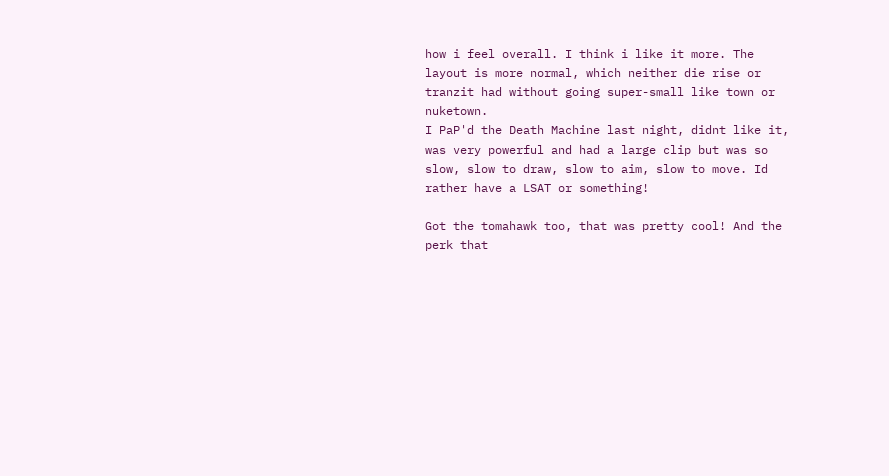how i feel overall. I think i like it more. The layout is more normal, which neither die rise or tranzit had without going super-small like town or nuketown.
I PaP'd the Death Machine last night, didnt like it, was very powerful and had a large clip but was so slow, slow to draw, slow to aim, slow to move. Id rather have a LSAT or something!

Got the tomahawk too, that was pretty cool! And the perk that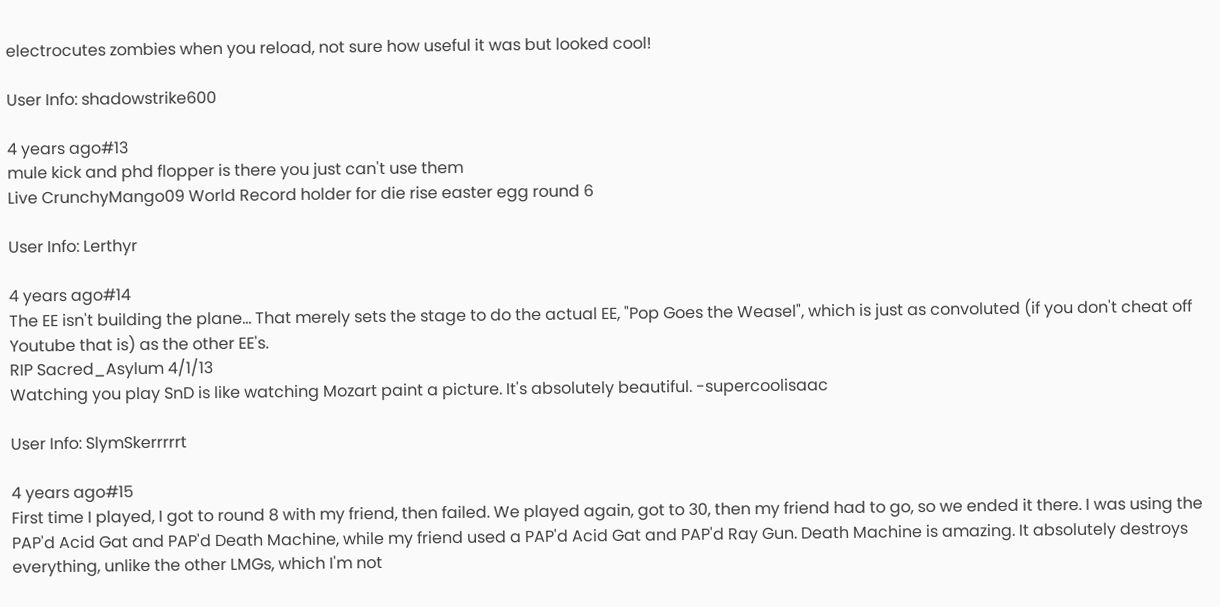electrocutes zombies when you reload, not sure how useful it was but looked cool!

User Info: shadowstrike600

4 years ago#13
mule kick and phd flopper is there you just can't use them
Live CrunchyMango09 World Record holder for die rise easter egg round 6

User Info: Lerthyr

4 years ago#14
The EE isn't building the plane... That merely sets the stage to do the actual EE, "Pop Goes the Weasel", which is just as convoluted (if you don't cheat off Youtube that is) as the other EE's.
RIP Sacred_Asylum 4/1/13
Watching you play SnD is like watching Mozart paint a picture. It's absolutely beautiful. -supercoolisaac

User Info: SlymSkerrrrrt

4 years ago#15
First time I played, I got to round 8 with my friend, then failed. We played again, got to 30, then my friend had to go, so we ended it there. I was using the PAP'd Acid Gat and PAP'd Death Machine, while my friend used a PAP'd Acid Gat and PAP'd Ray Gun. Death Machine is amazing. It absolutely destroys everything, unlike the other LMGs, which I'm not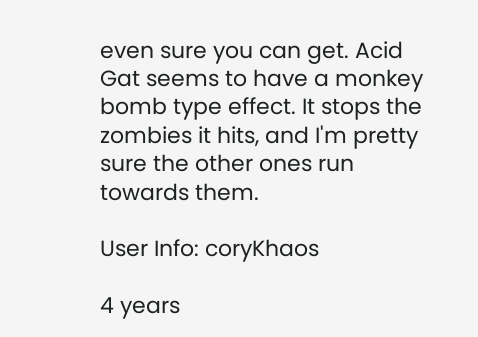even sure you can get. Acid Gat seems to have a monkey bomb type effect. It stops the zombies it hits, and I'm pretty sure the other ones run towards them.

User Info: coryKhaos

4 years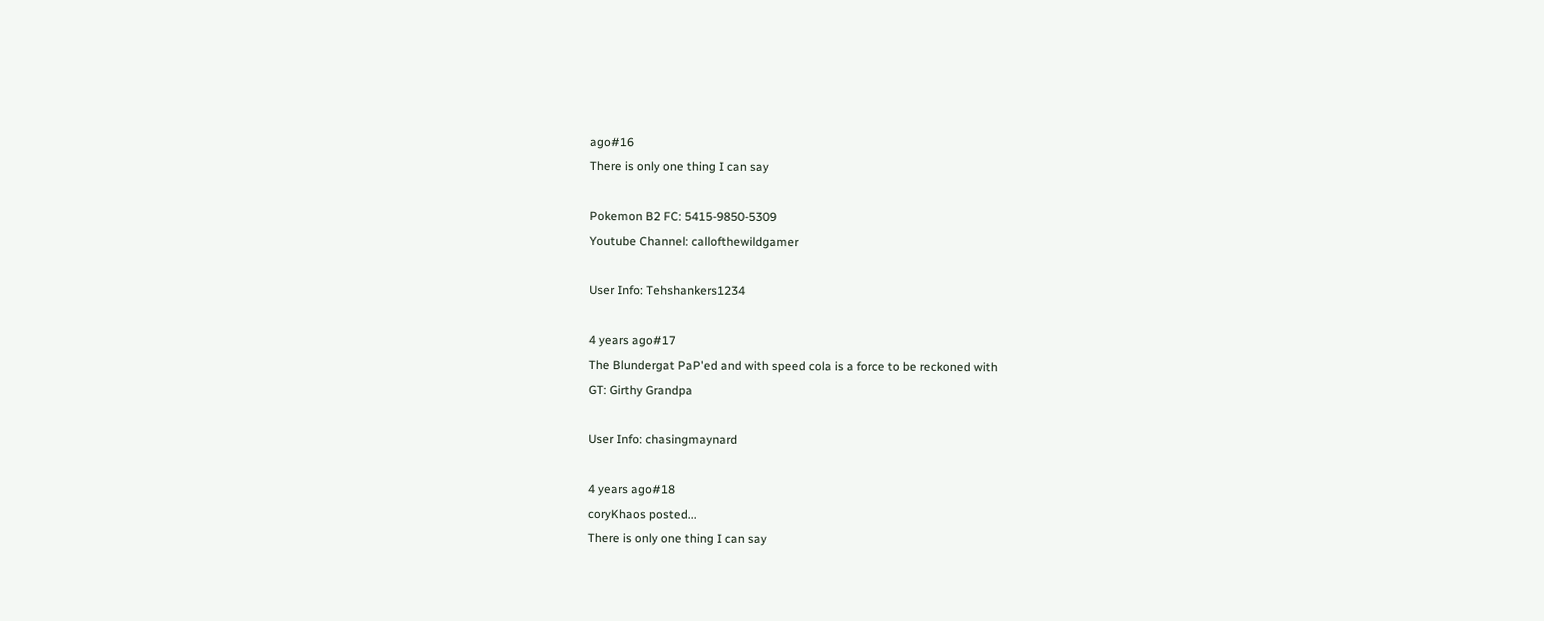ago#16
There is only one thing I can say

Pokemon B2 FC: 5415-9850-5309
Youtube Channel: callofthewildgamer

User Info: Tehshankers1234

4 years ago#17
The Blundergat PaP'ed and with speed cola is a force to be reckoned with
GT: Girthy Grandpa

User Info: chasingmaynard

4 years ago#18
coryKhaos posted...
There is only one thing I can say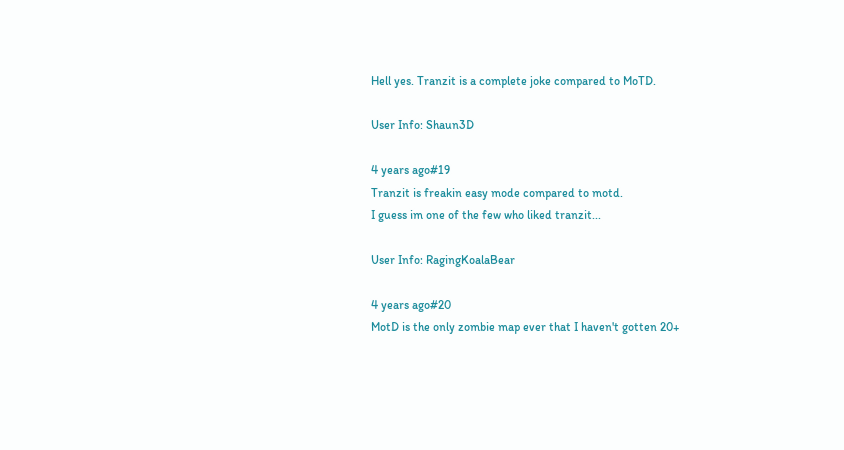Hell yes. Tranzit is a complete joke compared to MoTD.

User Info: Shaun3D

4 years ago#19
Tranzit is freakin easy mode compared to motd.
I guess im one of the few who liked tranzit...

User Info: RagingKoalaBear

4 years ago#20
MotD is the only zombie map ever that I haven't gotten 20+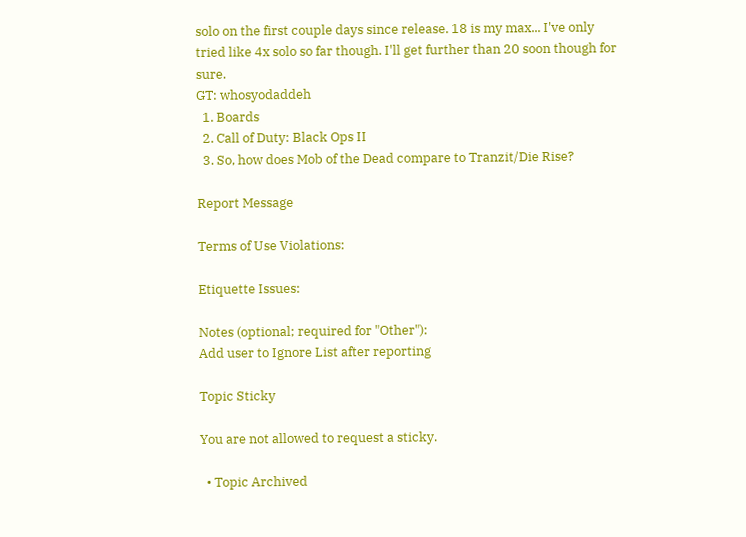solo on the first couple days since release. 18 is my max... I've only tried like 4x solo so far though. I'll get further than 20 soon though for sure.
GT: whosyodaddeh
  1. Boards
  2. Call of Duty: Black Ops II
  3. So, how does Mob of the Dead compare to Tranzit/Die Rise?

Report Message

Terms of Use Violations:

Etiquette Issues:

Notes (optional; required for "Other"):
Add user to Ignore List after reporting

Topic Sticky

You are not allowed to request a sticky.

  • Topic Archived